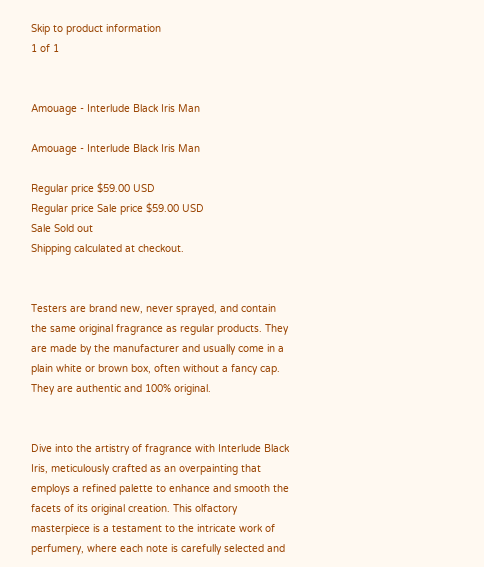Skip to product information
1 of 1


Amouage - Interlude Black Iris Man

Amouage - Interlude Black Iris Man

Regular price $59.00 USD
Regular price Sale price $59.00 USD
Sale Sold out
Shipping calculated at checkout.


Testers are brand new, never sprayed, and contain the same original fragrance as regular products. They are made by the manufacturer and usually come in a plain white or brown box, often without a fancy cap. They are authentic and 100% original.


Dive into the artistry of fragrance with Interlude Black Iris, meticulously crafted as an overpainting that employs a refined palette to enhance and smooth the facets of its original creation. This olfactory masterpiece is a testament to the intricate work of perfumery, where each note is carefully selected and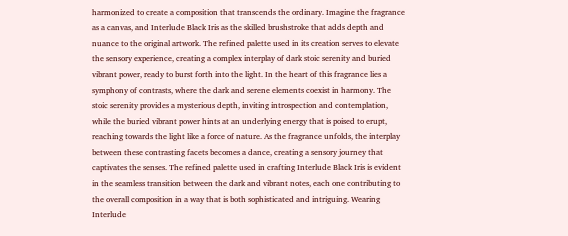harmonized to create a composition that transcends the ordinary. Imagine the fragrance as a canvas, and Interlude Black Iris as the skilled brushstroke that adds depth and nuance to the original artwork. The refined palette used in its creation serves to elevate the sensory experience, creating a complex interplay of dark stoic serenity and buried vibrant power, ready to burst forth into the light. In the heart of this fragrance lies a symphony of contrasts, where the dark and serene elements coexist in harmony. The stoic serenity provides a mysterious depth, inviting introspection and contemplation, while the buried vibrant power hints at an underlying energy that is poised to erupt, reaching towards the light like a force of nature. As the fragrance unfolds, the interplay between these contrasting facets becomes a dance, creating a sensory journey that captivates the senses. The refined palette used in crafting Interlude Black Iris is evident in the seamless transition between the dark and vibrant notes, each one contributing to the overall composition in a way that is both sophisticated and intriguing. Wearing Interlude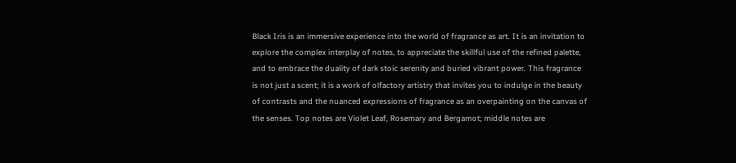Black Iris is an immersive experience into the world of fragrance as art. It is an invitation to explore the complex interplay of notes, to appreciate the skillful use of the refined palette, and to embrace the duality of dark stoic serenity and buried vibrant power. This fragrance is not just a scent; it is a work of olfactory artistry that invites you to indulge in the beauty of contrasts and the nuanced expressions of fragrance as an overpainting on the canvas of the senses. Top notes are Violet Leaf, Rosemary and Bergamot; middle notes are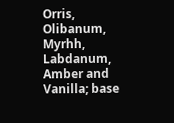Orris, Olibanum, Myrhh, Labdanum, Amber and Vanilla; base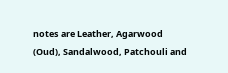notes are Leather, Agarwood (Oud), Sandalwood, Patchouli and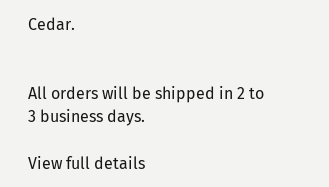Cedar.


All orders will be shipped in 2 to 3 business days.

View full details